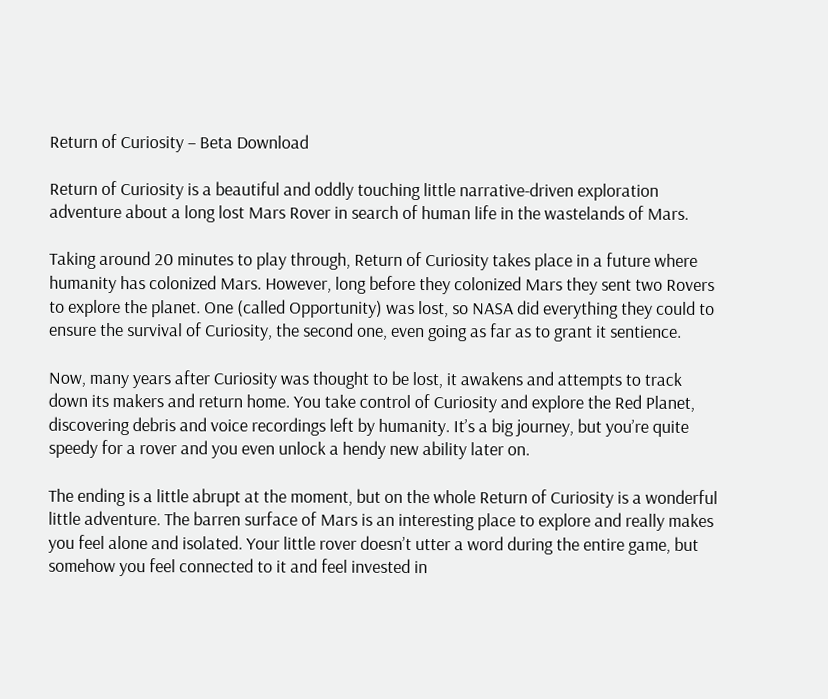Return of Curiosity – Beta Download

Return of Curiosity is a beautiful and oddly touching little narrative-driven exploration adventure about a long lost Mars Rover in search of human life in the wastelands of Mars.

Taking around 20 minutes to play through, Return of Curiosity takes place in a future where humanity has colonized Mars. However, long before they colonized Mars they sent two Rovers to explore the planet. One (called Opportunity) was lost, so NASA did everything they could to ensure the survival of Curiosity, the second one, even going as far as to grant it sentience.

Now, many years after Curiosity was thought to be lost, it awakens and attempts to track down its makers and return home. You take control of Curiosity and explore the Red Planet, discovering debris and voice recordings left by humanity. It’s a big journey, but you’re quite speedy for a rover and you even unlock a hendy new ability later on.

The ending is a little abrupt at the moment, but on the whole Return of Curiosity is a wonderful little adventure. The barren surface of Mars is an interesting place to explore and really makes you feel alone and isolated. Your little rover doesn’t utter a word during the entire game, but somehow you feel connected to it and feel invested in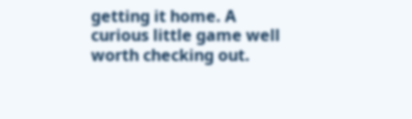getting it home. A curious little game well worth checking out.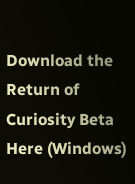Download the Return of Curiosity Beta Here (Windows)